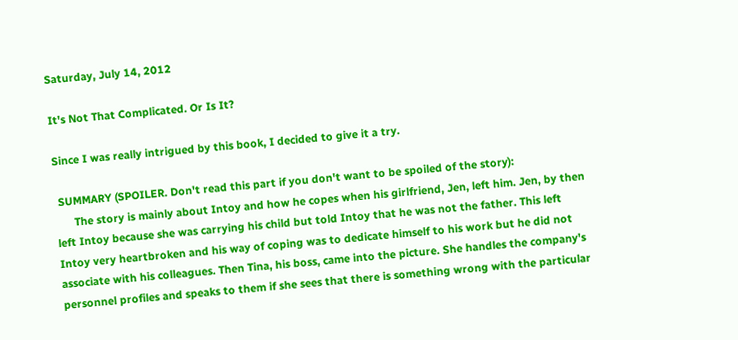Saturday, July 14, 2012

It's Not That Complicated. Or Is It?

Since I was really intrigued by this book, I decided to give it a try.

 SUMMARY (SPOILER. Don't read this part if you don't want to be spoiled of the story):
      The story is mainly about Intoy and how he copes when his girlfriend, Jen, left him. Jen, by then left Intoy because she was carrying his child but told Intoy that he was not the father. This left Intoy very heartbroken and his way of coping was to dedicate himself to his work but he did not associate with his colleagues. Then Tina, his boss, came into the picture. She handles the company's personnel profiles and speaks to them if she sees that there is something wrong with the particular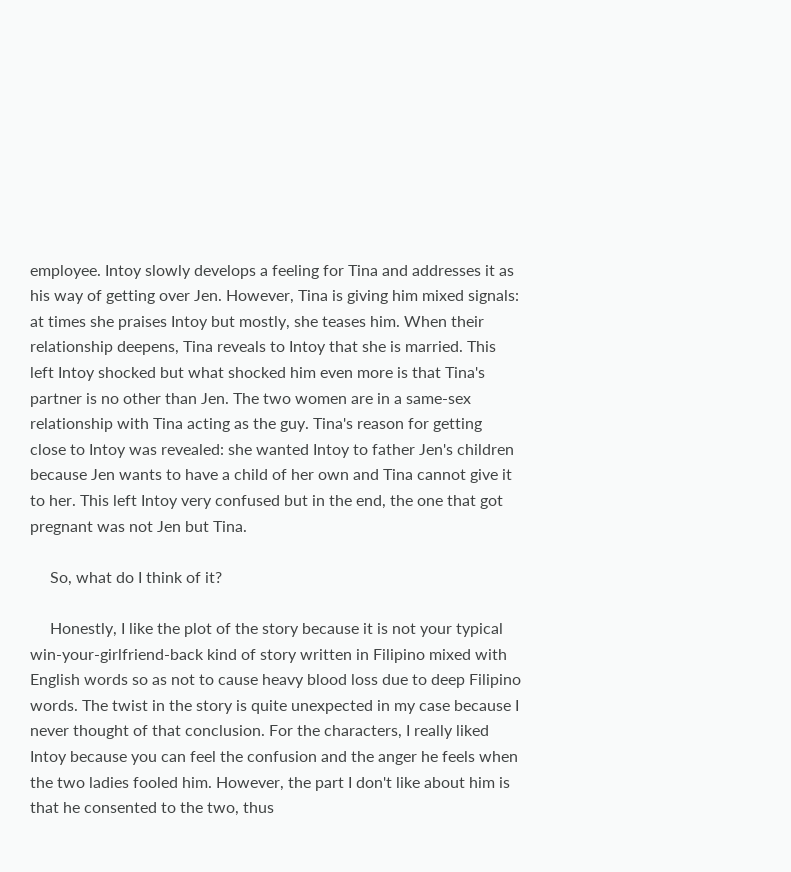employee. Intoy slowly develops a feeling for Tina and addresses it as his way of getting over Jen. However, Tina is giving him mixed signals: at times she praises Intoy but mostly, she teases him. When their relationship deepens, Tina reveals to Intoy that she is married. This left Intoy shocked but what shocked him even more is that Tina's partner is no other than Jen. The two women are in a same-sex relationship with Tina acting as the guy. Tina's reason for getting close to Intoy was revealed: she wanted Intoy to father Jen's children because Jen wants to have a child of her own and Tina cannot give it to her. This left Intoy very confused but in the end, the one that got pregnant was not Jen but Tina.

     So, what do I think of it?

     Honestly, I like the plot of the story because it is not your typical win-your-girlfriend-back kind of story written in Filipino mixed with English words so as not to cause heavy blood loss due to deep Filipino words. The twist in the story is quite unexpected in my case because I never thought of that conclusion. For the characters, I really liked Intoy because you can feel the confusion and the anger he feels when the two ladies fooled him. However, the part I don't like about him is that he consented to the two, thus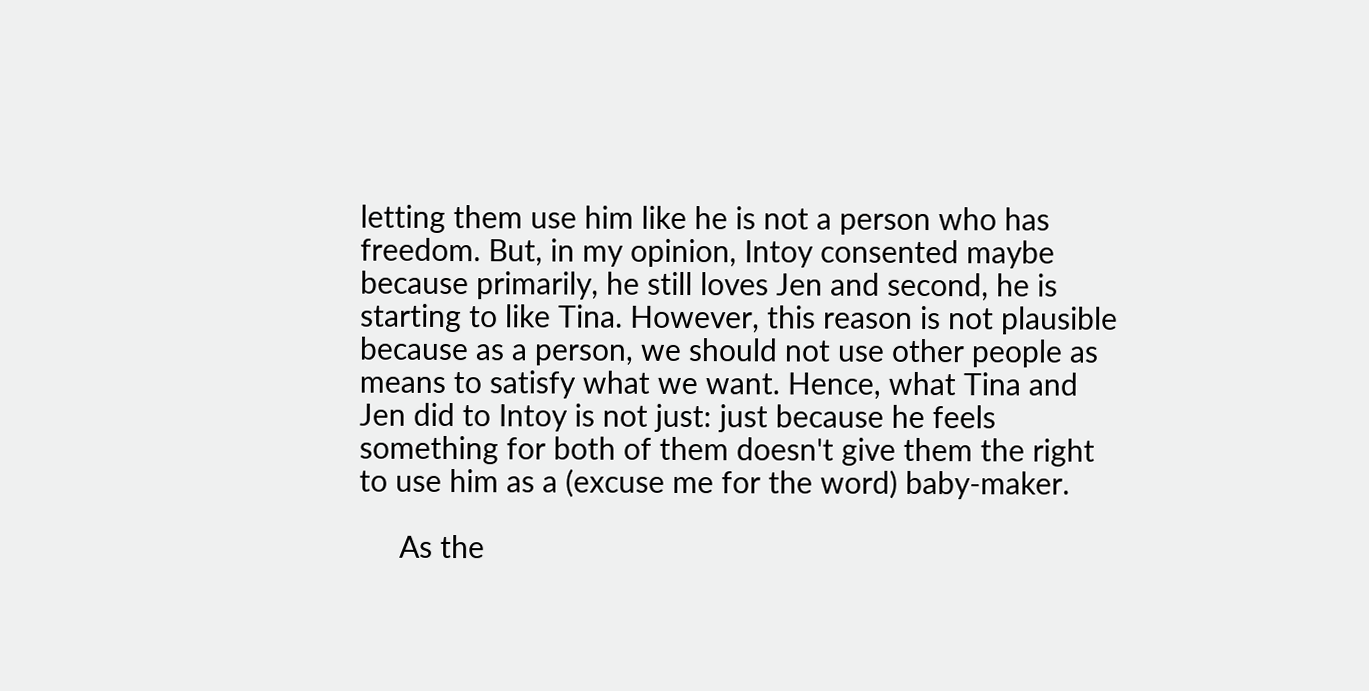letting them use him like he is not a person who has freedom. But, in my opinion, Intoy consented maybe because primarily, he still loves Jen and second, he is starting to like Tina. However, this reason is not plausible because as a person, we should not use other people as means to satisfy what we want. Hence, what Tina and Jen did to Intoy is not just: just because he feels something for both of them doesn't give them the right to use him as a (excuse me for the word) baby-maker.

     As the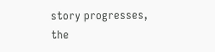story progresses, the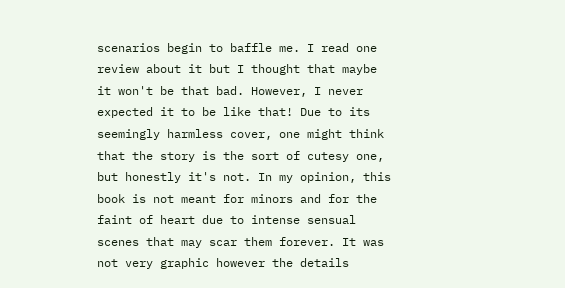scenarios begin to baffle me. I read one review about it but I thought that maybe it won't be that bad. However, I never expected it to be like that! Due to its seemingly harmless cover, one might think that the story is the sort of cutesy one, but honestly it's not. In my opinion, this book is not meant for minors and for the faint of heart due to intense sensual scenes that may scar them forever. It was not very graphic however the details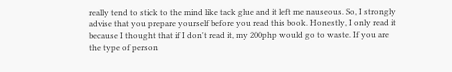really tend to stick to the mind like tack glue and it left me nauseous. So, I strongly advise that you prepare yourself before you read this book. Honestly, I only read it because I thought that if I don't read it, my 200php would go to waste. If you are the type of person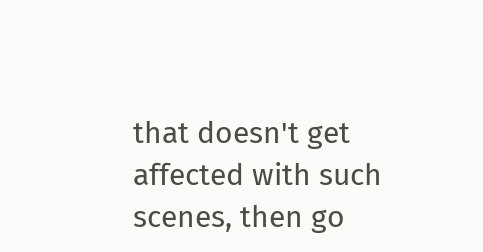that doesn't get affected with such scenes, then go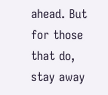ahead. But for those that do, stay away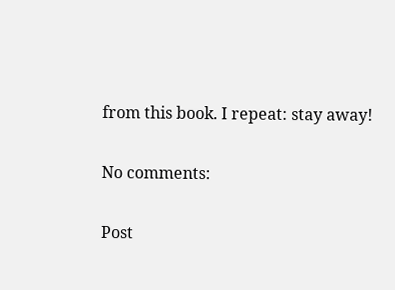from this book. I repeat: stay away!

No comments:

Post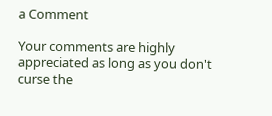a Comment

Your comments are highly appreciated as long as you don't curse the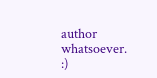author whatsoever. :)